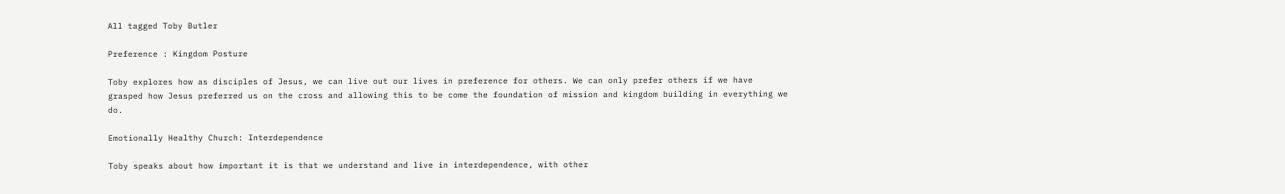All tagged Toby Butler

Preference : Kingdom Posture

Toby explores how as disciples of Jesus, we can live out our lives in preference for others. We can only prefer others if we have grasped how Jesus preferred us on the cross and allowing this to be come the foundation of mission and kingdom building in everything we do.

Emotionally Healthy Church: Interdependence

Toby speaks about how important it is that we understand and live in interdependence, with other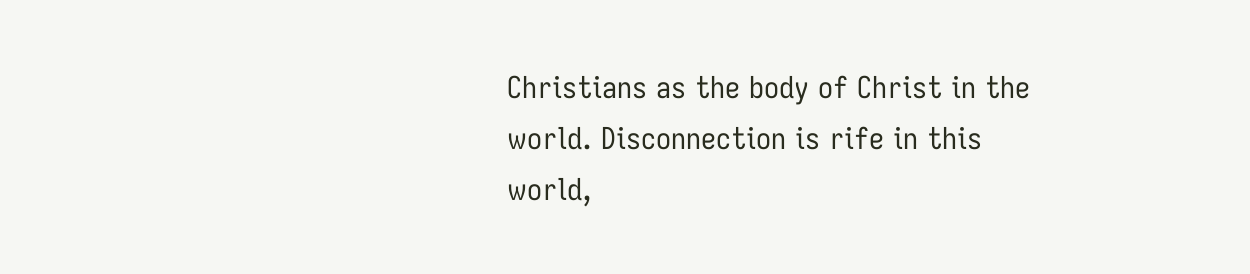Christians as the body of Christ in the world. Disconnection is rife in this world,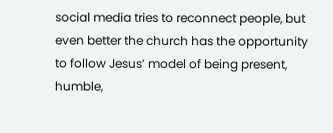social media tries to reconnect people, but even better the church has the opportunity to follow Jesus’ model of being present, humble,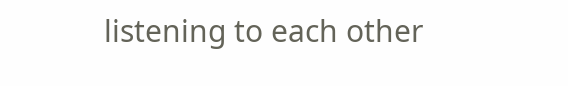listening to each other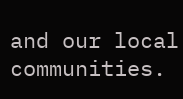and our local communities.